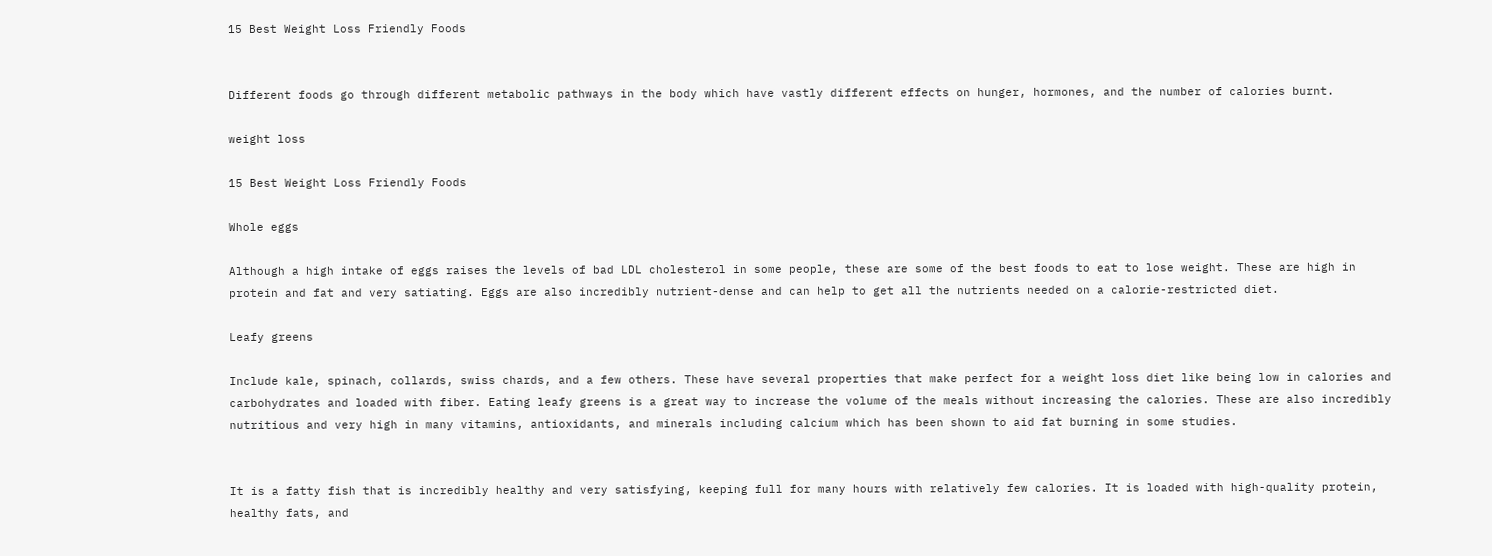15 Best Weight Loss Friendly Foods


Different foods go through different metabolic pathways in the body which have vastly different effects on hunger, hormones, and the number of calories burnt.

weight loss

15 Best Weight Loss Friendly Foods

Whole eggs

Although a high intake of eggs raises the levels of bad LDL cholesterol in some people, these are some of the best foods to eat to lose weight. These are high in protein and fat and very satiating. Eggs are also incredibly nutrient-dense and can help to get all the nutrients needed on a calorie-restricted diet.

Leafy greens

Include kale, spinach, collards, swiss chards, and a few others. These have several properties that make perfect for a weight loss diet like being low in calories and carbohydrates and loaded with fiber. Eating leafy greens is a great way to increase the volume of the meals without increasing the calories. These are also incredibly nutritious and very high in many vitamins, antioxidants, and minerals including calcium which has been shown to aid fat burning in some studies.


It is a fatty fish that is incredibly healthy and very satisfying, keeping full for many hours with relatively few calories. It is loaded with high-quality protein, healthy fats, and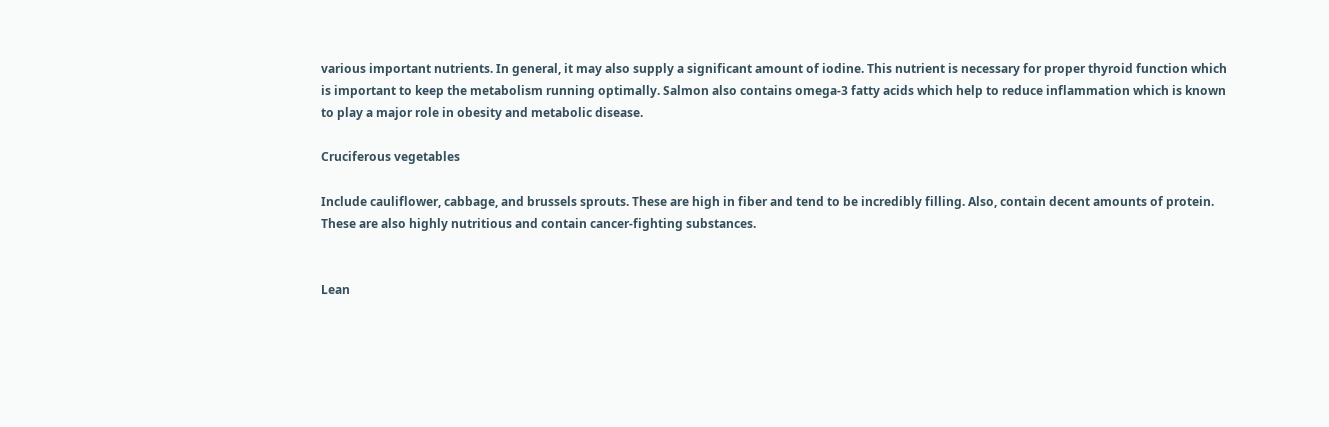various important nutrients. In general, it may also supply a significant amount of iodine. This nutrient is necessary for proper thyroid function which is important to keep the metabolism running optimally. Salmon also contains omega-3 fatty acids which help to reduce inflammation which is known to play a major role in obesity and metabolic disease.

Cruciferous vegetables

Include cauliflower, cabbage, and brussels sprouts. These are high in fiber and tend to be incredibly filling. Also, contain decent amounts of protein. These are also highly nutritious and contain cancer-fighting substances.


Lean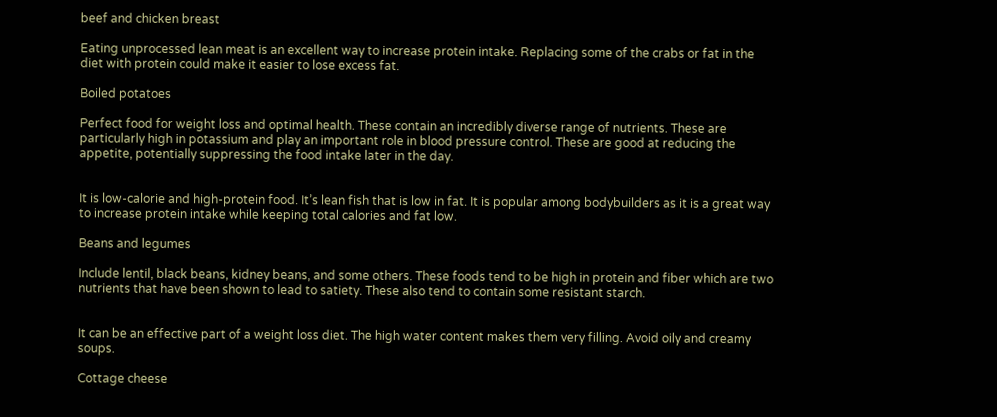beef and chicken breast

Eating unprocessed lean meat is an excellent way to increase protein intake. Replacing some of the crabs or fat in the diet with protein could make it easier to lose excess fat.

Boiled potatoes

Perfect food for weight loss and optimal health. These contain an incredibly diverse range of nutrients. These are particularly high in potassium and play an important role in blood pressure control. These are good at reducing the appetite, potentially suppressing the food intake later in the day.


It is low-calorie and high-protein food. It’s lean fish that is low in fat. It is popular among bodybuilders as it is a great way to increase protein intake while keeping total calories and fat low.

Beans and legumes

Include lentil, black beans, kidney beans, and some others. These foods tend to be high in protein and fiber which are two nutrients that have been shown to lead to satiety. These also tend to contain some resistant starch.


It can be an effective part of a weight loss diet. The high water content makes them very filling. Avoid oily and creamy soups.

Cottage cheese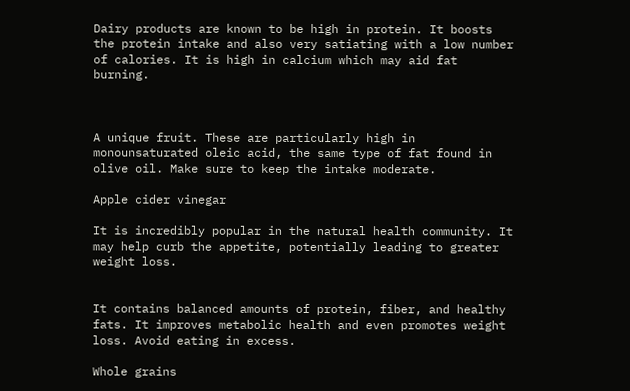Dairy products are known to be high in protein. It boosts the protein intake and also very satiating with a low number of calories. It is high in calcium which may aid fat burning.



A unique fruit. These are particularly high in monounsaturated oleic acid, the same type of fat found in olive oil. Make sure to keep the intake moderate.

Apple cider vinegar

It is incredibly popular in the natural health community. It may help curb the appetite, potentially leading to greater weight loss.


It contains balanced amounts of protein, fiber, and healthy fats. It improves metabolic health and even promotes weight loss. Avoid eating in excess.

Whole grains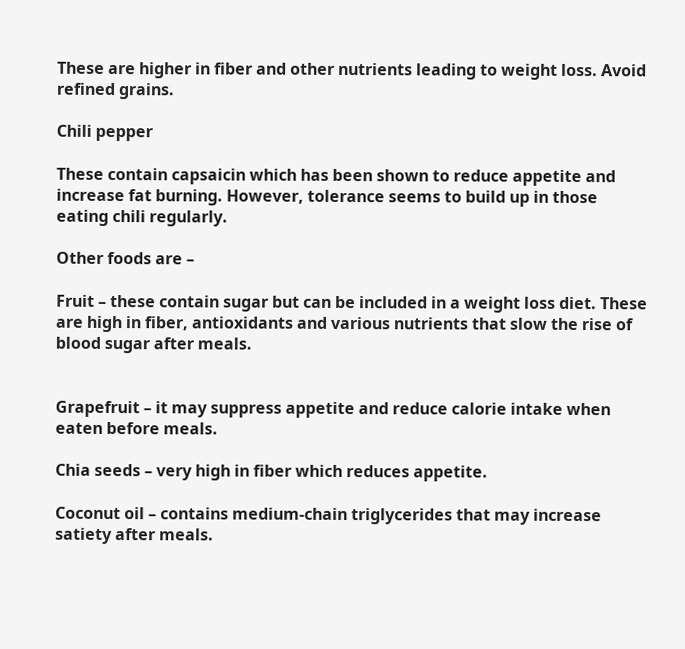These are higher in fiber and other nutrients leading to weight loss. Avoid refined grains.

Chili pepper

These contain capsaicin which has been shown to reduce appetite and increase fat burning. However, tolerance seems to build up in those eating chili regularly.

Other foods are –

Fruit – these contain sugar but can be included in a weight loss diet. These are high in fiber, antioxidants and various nutrients that slow the rise of blood sugar after meals.


Grapefruit – it may suppress appetite and reduce calorie intake when eaten before meals.

Chia seeds – very high in fiber which reduces appetite.

Coconut oil – contains medium-chain triglycerides that may increase satiety after meals.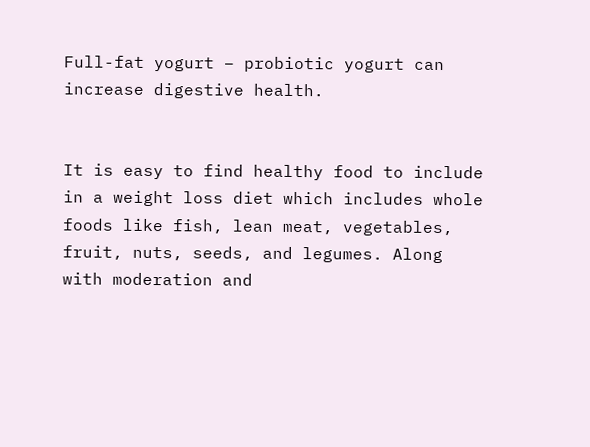Full-fat yogurt – probiotic yogurt can increase digestive health.


It is easy to find healthy food to include in a weight loss diet which includes whole foods like fish, lean meat, vegetables, fruit, nuts, seeds, and legumes. Along with moderation and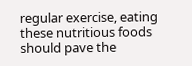regular exercise, eating these nutritious foods should pave the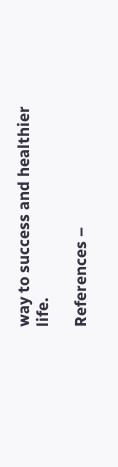way to success and healthier life.

References –